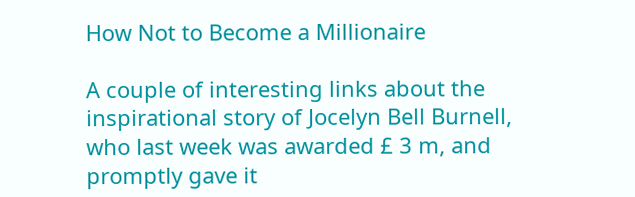How Not to Become a Millionaire

A couple of interesting links about the inspirational story of Jocelyn Bell Burnell, who last week was awarded £ 3 m, and promptly gave it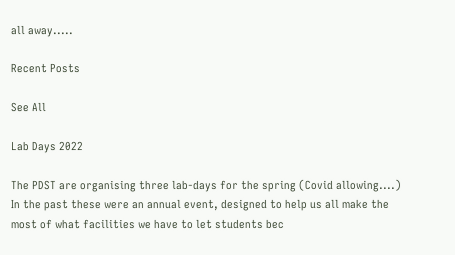all away.....

Recent Posts

See All

Lab Days 2022

The PDST are organising three lab-days for the spring (Covid allowing....) In the past these were an annual event, designed to help us all make the most of what facilities we have to let students bec